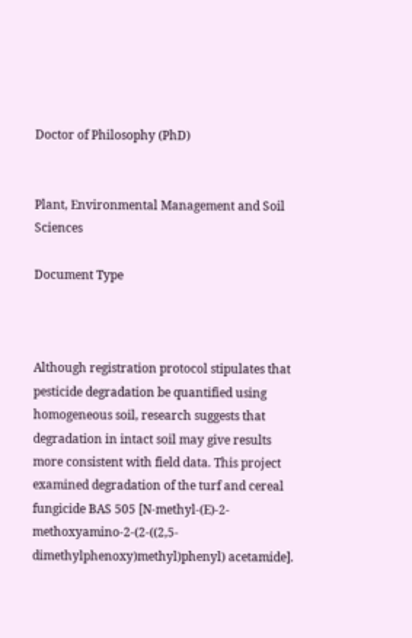Doctor of Philosophy (PhD)


Plant, Environmental Management and Soil Sciences

Document Type



Although registration protocol stipulates that pesticide degradation be quantified using homogeneous soil, research suggests that degradation in intact soil may give results more consistent with field data. This project examined degradation of the turf and cereal fungicide BAS 505 [N-methyl-(E)-2-methoxyamino-2-(2-((2,5-dimethylphenoxy)methyl)phenyl) acetamide].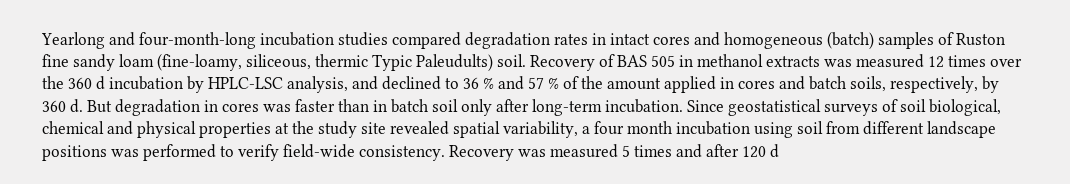Yearlong and four-month-long incubation studies compared degradation rates in intact cores and homogeneous (batch) samples of Ruston fine sandy loam (fine-loamy, siliceous, thermic Typic Paleudults) soil. Recovery of BAS 505 in methanol extracts was measured 12 times over the 360 d incubation by HPLC-LSC analysis, and declined to 36 % and 57 % of the amount applied in cores and batch soils, respectively, by 360 d. But degradation in cores was faster than in batch soil only after long-term incubation. Since geostatistical surveys of soil biological, chemical and physical properties at the study site revealed spatial variability, a four month incubation using soil from different landscape positions was performed to verify field-wide consistency. Recovery was measured 5 times and after 120 d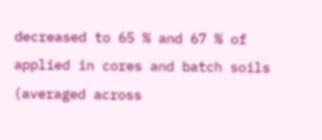decreased to 65 % and 67 % of applied in cores and batch soils (averaged across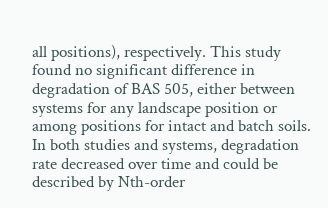all positions), respectively. This study found no significant difference in degradation of BAS 505, either between systems for any landscape position or among positions for intact and batch soils. In both studies and systems, degradation rate decreased over time and could be described by Nth-order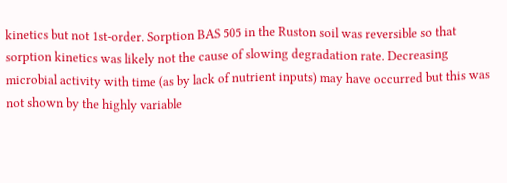kinetics but not 1st-order. Sorption BAS 505 in the Ruston soil was reversible so that sorption kinetics was likely not the cause of slowing degradation rate. Decreasing microbial activity with time (as by lack of nutrient inputs) may have occurred but this was not shown by the highly variable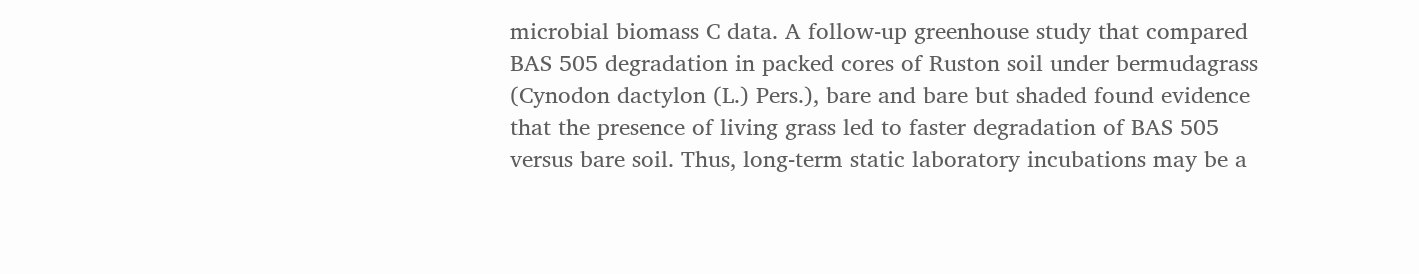microbial biomass C data. A follow-up greenhouse study that compared BAS 505 degradation in packed cores of Ruston soil under bermudagrass (Cynodon dactylon (L.) Pers.), bare and bare but shaded found evidence that the presence of living grass led to faster degradation of BAS 505 versus bare soil. Thus, long-term static laboratory incubations may be a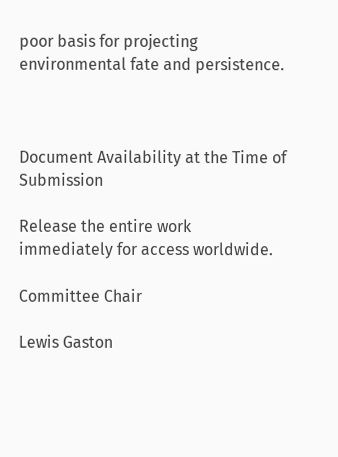poor basis for projecting environmental fate and persistence.



Document Availability at the Time of Submission

Release the entire work immediately for access worldwide.

Committee Chair

Lewis Gaston